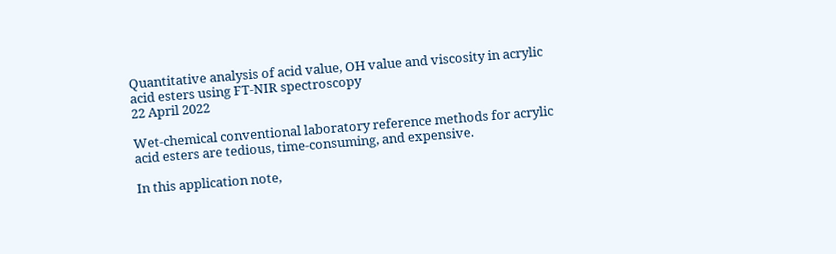Quantitative analysis of acid value, OH value and viscosity in acrylic acid esters using FT-NIR spectroscopy
22 April 2022

Wet-chemical conventional laboratory reference methods for acrylic acid esters are tedious, time-consuming, and expensive.

In this application note,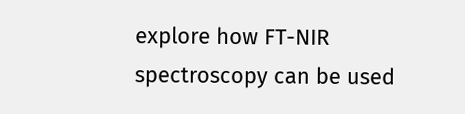explore how FT-NIR spectroscopy can be used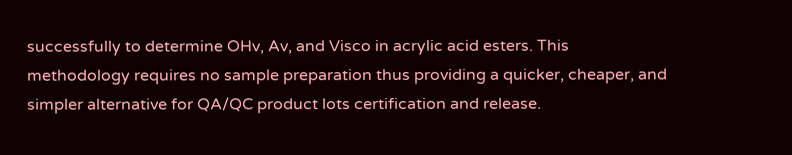successfully to determine OHv, Av, and Visco in acrylic acid esters. This methodology requires no sample preparation thus providing a quicker, cheaper, and simpler alternative for QA/QC product lots certification and release.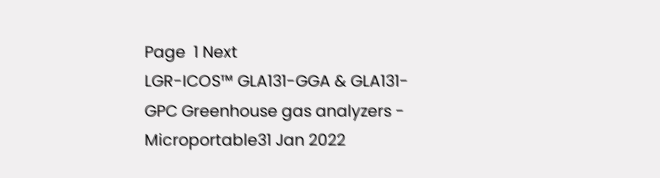Page  1 Next
LGR-ICOS™ GLA131-GGA & GLA131-GPC Greenhouse gas analyzers - Microportable31 Jan 2022